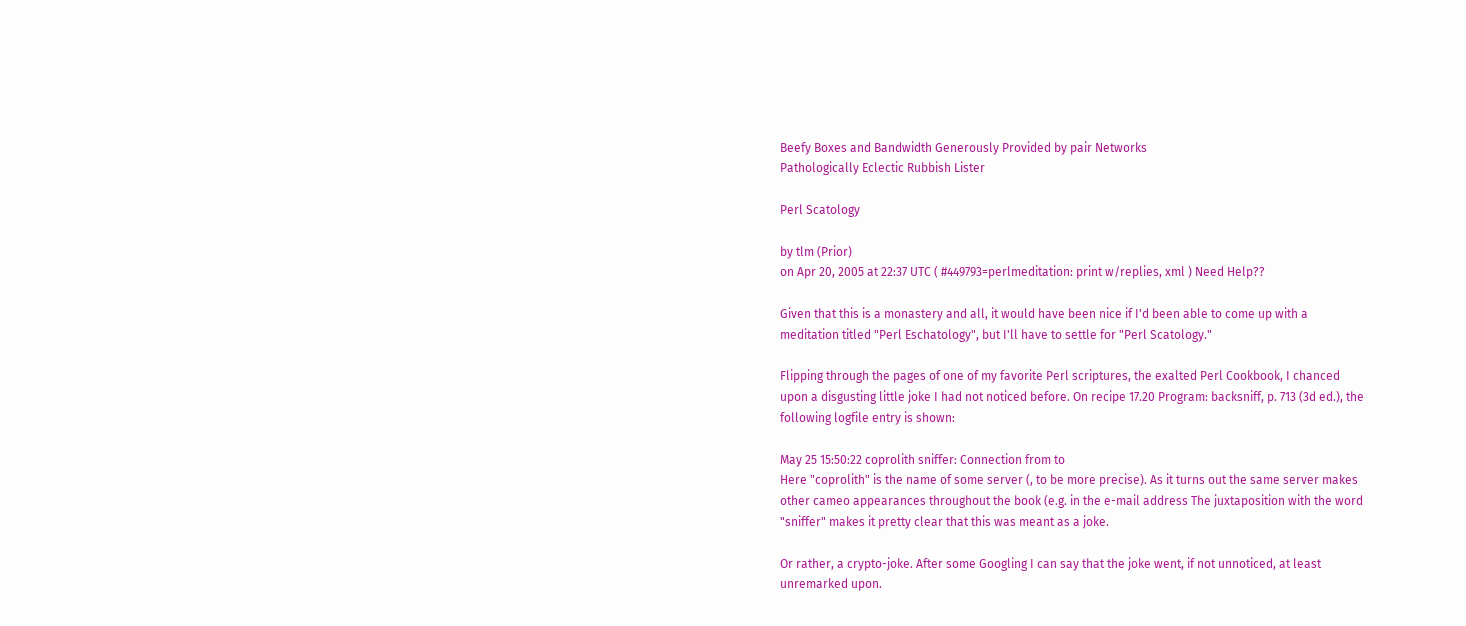Beefy Boxes and Bandwidth Generously Provided by pair Networks
Pathologically Eclectic Rubbish Lister

Perl Scatology

by tlm (Prior)
on Apr 20, 2005 at 22:37 UTC ( #449793=perlmeditation: print w/replies, xml ) Need Help??

Given that this is a monastery and all, it would have been nice if I'd been able to come up with a meditation titled "Perl Eschatology", but I'll have to settle for "Perl Scatology."

Flipping through the pages of one of my favorite Perl scriptures, the exalted Perl Cookbook, I chanced upon a disgusting little joke I had not noticed before. On recipe 17.20 Program: backsniff, p. 713 (3d ed.), the following logfile entry is shown:

May 25 15:50:22 coprolith sniffer: Connection from to
Here "coprolith" is the name of some server (, to be more precise). As it turns out the same server makes other cameo appearances throughout the book (e.g. in the e-mail address The juxtaposition with the word "sniffer" makes it pretty clear that this was meant as a joke.

Or rather, a crypto-joke. After some Googling I can say that the joke went, if not unnoticed, at least unremarked upon.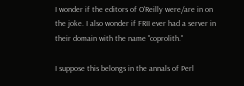I wonder if the editors of O'Reilly were/are in on the joke. I also wonder if FRII ever had a server in their domain with the name "coprolith."

I suppose this belongs in the annals of Perl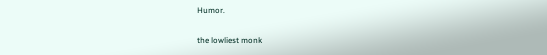Humor.

the lowliest monk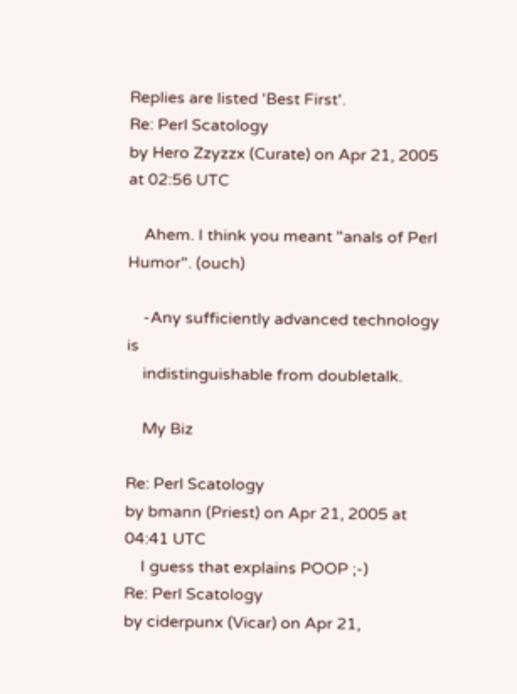Replies are listed 'Best First'.
Re: Perl Scatology
by Hero Zzyzzx (Curate) on Apr 21, 2005 at 02:56 UTC

    Ahem. I think you meant "anals of Perl Humor". (ouch)

    -Any sufficiently advanced technology is
    indistinguishable from doubletalk.

    My Biz

Re: Perl Scatology
by bmann (Priest) on Apr 21, 2005 at 04:41 UTC
    I guess that explains POOP ;-)
Re: Perl Scatology
by ciderpunx (Vicar) on Apr 21,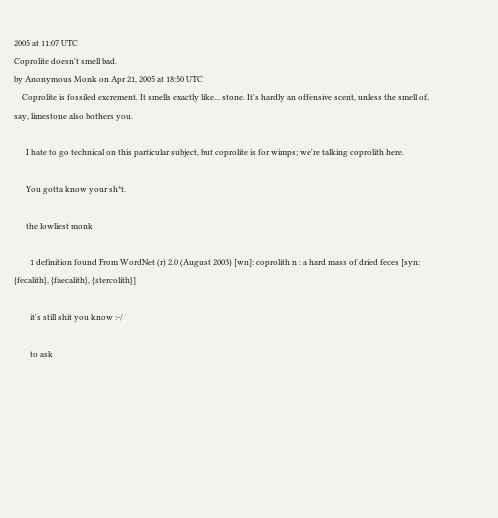2005 at 11:07 UTC
Coprolite doesn't smell bad.
by Anonymous Monk on Apr 21, 2005 at 18:50 UTC
    Coprolite is fossiled excrement. It smells exactly like... stone. It's hardly an offensive scent, unless the smell of, say, limestone also bothers you.

      I hate to go technical on this particular subject, but coprolite is for wimps; we're talking coprolith here.

      You gotta know your sh*t.

      the lowliest monk

        1 definition found From WordNet (r) 2.0 (August 2003) [wn]: coprolith n : a hard mass of dried feces [syn: {fecalith}, {faecalith}, {stercolith}]

        it's still shit you know :-/

        to ask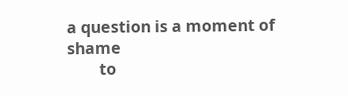a question is a moment of shame
        to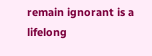remain ignorant is a lifelong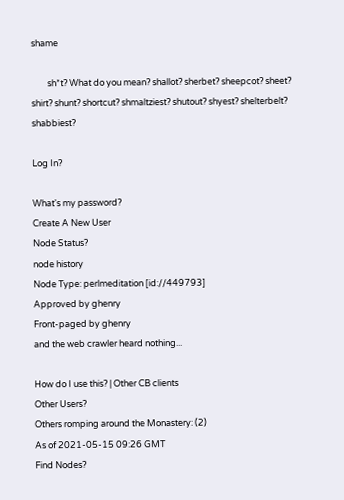shame

        sh*t? What do you mean? shallot? sherbet? sheepcot? sheet? shirt? shunt? shortcut? shmaltziest? shutout? shyest? shelterbelt? shabbiest?

Log In?

What's my password?
Create A New User
Node Status?
node history
Node Type: perlmeditation [id://449793]
Approved by ghenry
Front-paged by ghenry
and the web crawler heard nothing...

How do I use this? | Other CB clients
Other Users?
Others romping around the Monastery: (2)
As of 2021-05-15 09:26 GMT
Find Nodes?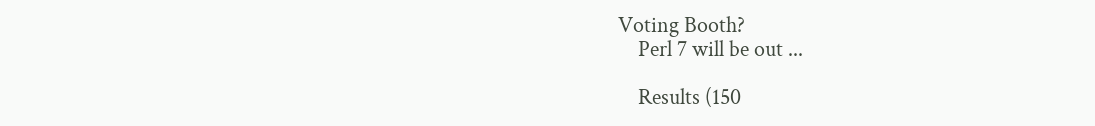Voting Booth?
    Perl 7 will be out ...

    Results (150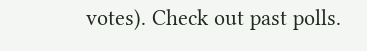votes). Check out past polls.